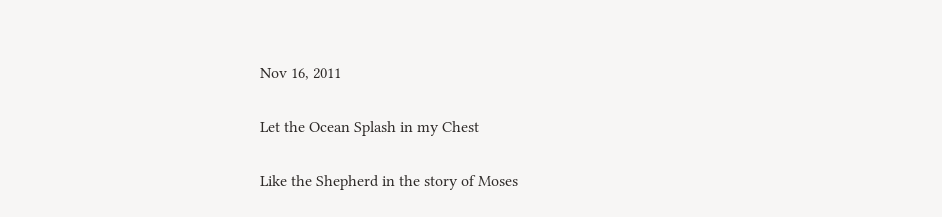Nov 16, 2011

Let the Ocean Splash in my Chest

Like the Shepherd in the story of Moses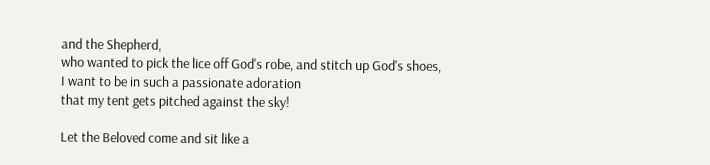and the Shepherd,
who wanted to pick the lice off God's robe, and stitch up God's shoes,
I want to be in such a passionate adoration
that my tent gets pitched against the sky!

Let the Beloved come and sit like a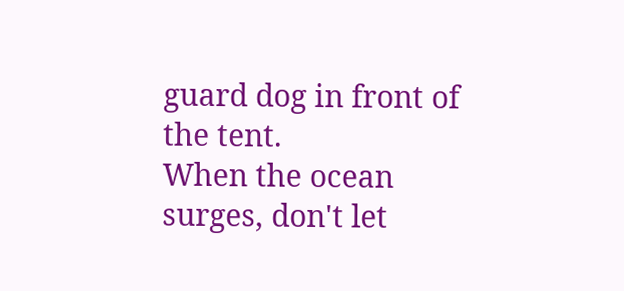guard dog in front of the tent.
When the ocean surges, don't let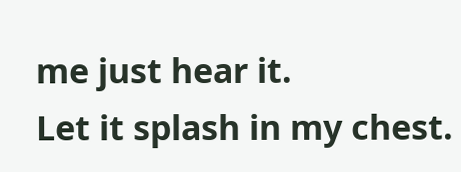me just hear it.
Let it splash in my chest.